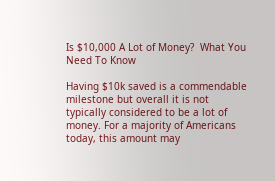Is $10,000 A Lot of Money?  What You Need To Know

Having $10k saved is a commendable milestone but overall it is not typically considered to be a lot of money. For a majority of Americans today, this amount may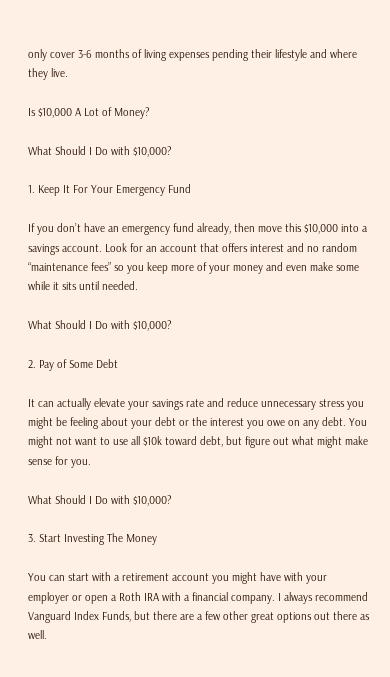only cover 3-6 months of living expenses pending their lifestyle and where they live.

Is $10,000 A Lot of Money?

What Should I Do with $10,000?

1. Keep It For Your Emergency Fund

If you don’t have an emergency fund already, then move this $10,000 into a savings account. Look for an account that offers interest and no random “maintenance fees” so you keep more of your money and even make some while it sits until needed.

What Should I Do with $10,000?

2. Pay of Some Debt

It can actually elevate your savings rate and reduce unnecessary stress you might be feeling about your debt or the interest you owe on any debt. You might not want to use all $10k toward debt, but figure out what might make sense for you.

What Should I Do with $10,000?

3. Start Investing The Money

You can start with a retirement account you might have with your employer or open a Roth IRA with a financial company. I always recommend Vanguard Index Funds, but there are a few other great options out there as well.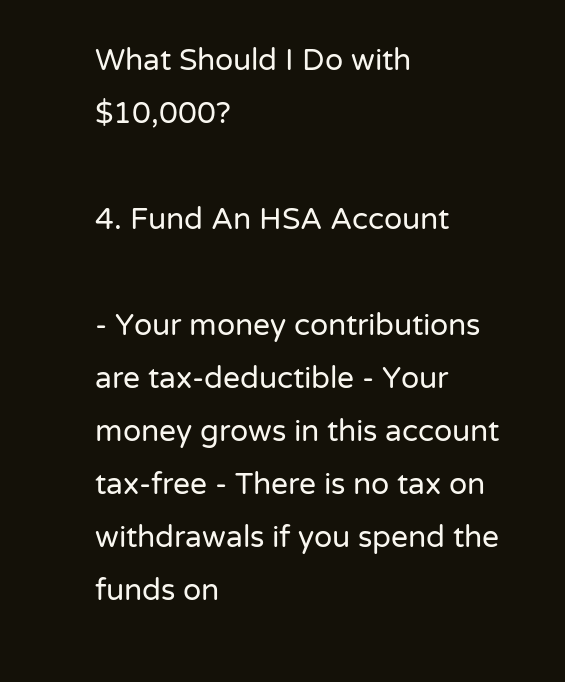What Should I Do with $10,000?

4. Fund An HSA Account

- Your money contributions are tax-deductible - Your money grows in this account tax-free - There is no tax on withdrawals if you spend the funds on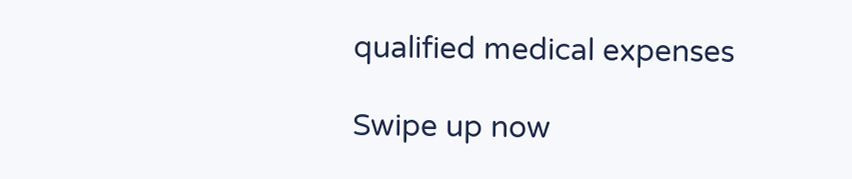qualified medical expenses

Swipe up now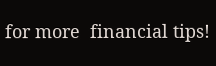for more  financial tips!